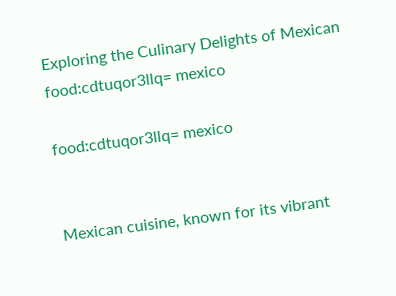Exploring the Culinary Delights of Mexican food:cdtuqor3llq= mexico

food:cdtuqor3llq= mexico


Mexican cuisine, known for its vibrant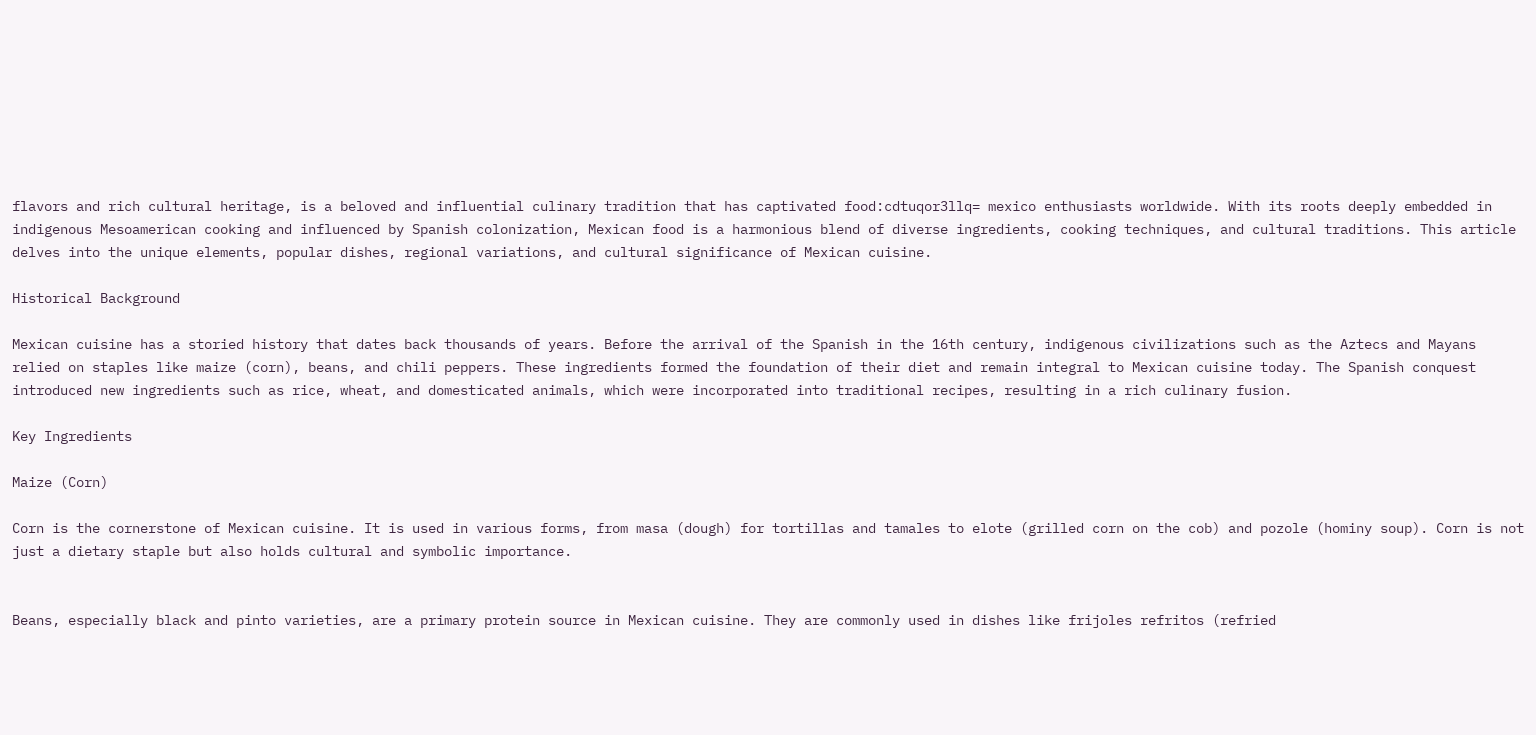flavors and rich cultural heritage, is a beloved and influential culinary tradition that has captivated food:cdtuqor3llq= mexico enthusiasts worldwide. With its roots deeply embedded in indigenous Mesoamerican cooking and influenced by Spanish colonization, Mexican food is a harmonious blend of diverse ingredients, cooking techniques, and cultural traditions. This article delves into the unique elements, popular dishes, regional variations, and cultural significance of Mexican cuisine.

Historical Background

Mexican cuisine has a storied history that dates back thousands of years. Before the arrival of the Spanish in the 16th century, indigenous civilizations such as the Aztecs and Mayans relied on staples like maize (corn), beans, and chili peppers. These ingredients formed the foundation of their diet and remain integral to Mexican cuisine today. The Spanish conquest introduced new ingredients such as rice, wheat, and domesticated animals, which were incorporated into traditional recipes, resulting in a rich culinary fusion.

Key Ingredients

Maize (Corn)

Corn is the cornerstone of Mexican cuisine. It is used in various forms, from masa (dough) for tortillas and tamales to elote (grilled corn on the cob) and pozole (hominy soup). Corn is not just a dietary staple but also holds cultural and symbolic importance.


Beans, especially black and pinto varieties, are a primary protein source in Mexican cuisine. They are commonly used in dishes like frijoles refritos (refried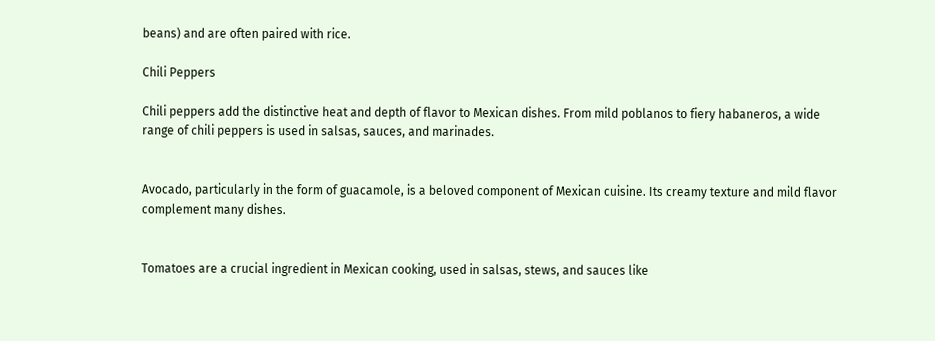beans) and are often paired with rice.

Chili Peppers

Chili peppers add the distinctive heat and depth of flavor to Mexican dishes. From mild poblanos to fiery habaneros, a wide range of chili peppers is used in salsas, sauces, and marinades.


Avocado, particularly in the form of guacamole, is a beloved component of Mexican cuisine. Its creamy texture and mild flavor complement many dishes.


Tomatoes are a crucial ingredient in Mexican cooking, used in salsas, stews, and sauces like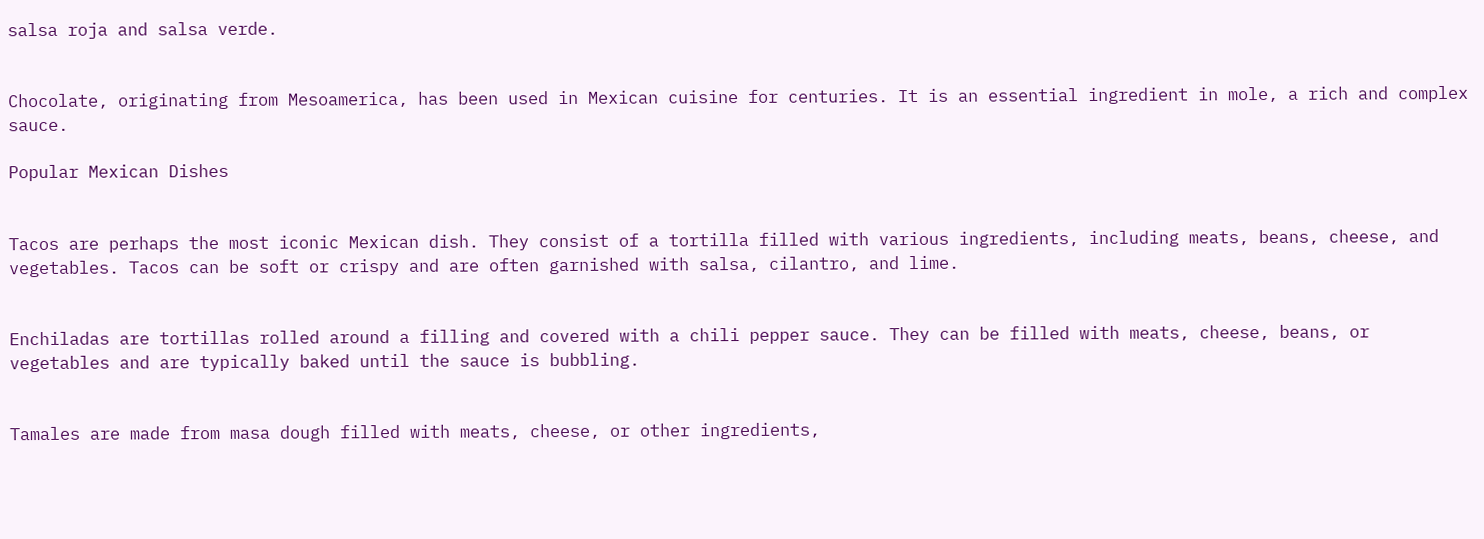salsa roja and salsa verde.


Chocolate, originating from Mesoamerica, has been used in Mexican cuisine for centuries. It is an essential ingredient in mole, a rich and complex sauce.

Popular Mexican Dishes


Tacos are perhaps the most iconic Mexican dish. They consist of a tortilla filled with various ingredients, including meats, beans, cheese, and vegetables. Tacos can be soft or crispy and are often garnished with salsa, cilantro, and lime.


Enchiladas are tortillas rolled around a filling and covered with a chili pepper sauce. They can be filled with meats, cheese, beans, or vegetables and are typically baked until the sauce is bubbling.


Tamales are made from masa dough filled with meats, cheese, or other ingredients,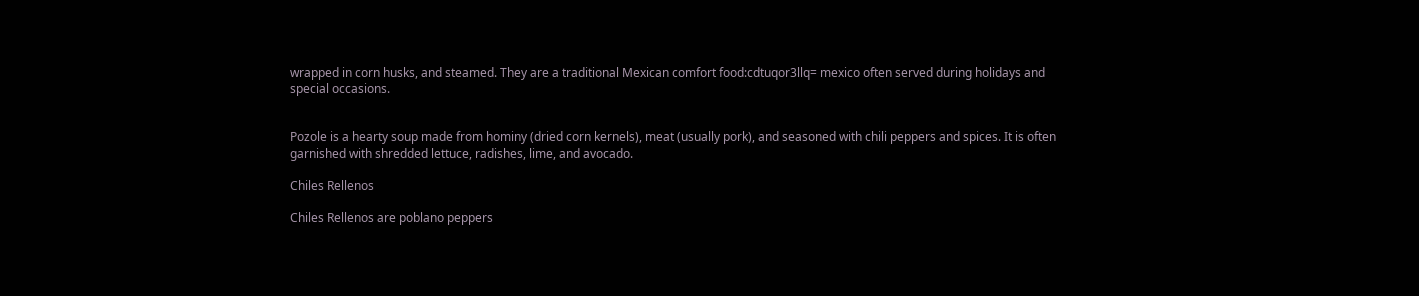wrapped in corn husks, and steamed. They are a traditional Mexican comfort food:cdtuqor3llq= mexico often served during holidays and special occasions.


Pozole is a hearty soup made from hominy (dried corn kernels), meat (usually pork), and seasoned with chili peppers and spices. It is often garnished with shredded lettuce, radishes, lime, and avocado.

Chiles Rellenos

Chiles Rellenos are poblano peppers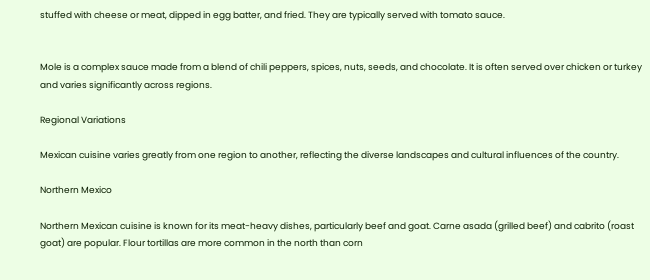stuffed with cheese or meat, dipped in egg batter, and fried. They are typically served with tomato sauce.


Mole is a complex sauce made from a blend of chili peppers, spices, nuts, seeds, and chocolate. It is often served over chicken or turkey and varies significantly across regions.

Regional Variations

Mexican cuisine varies greatly from one region to another, reflecting the diverse landscapes and cultural influences of the country.

Northern Mexico

Northern Mexican cuisine is known for its meat-heavy dishes, particularly beef and goat. Carne asada (grilled beef) and cabrito (roast goat) are popular. Flour tortillas are more common in the north than corn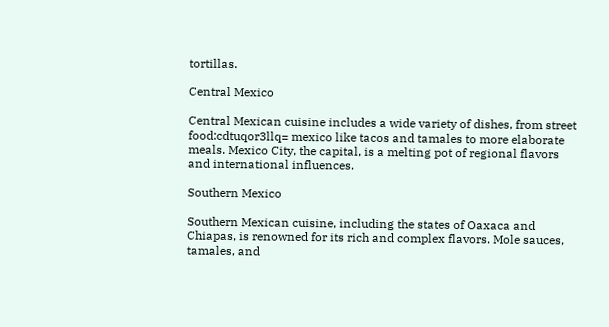tortillas.

Central Mexico

Central Mexican cuisine includes a wide variety of dishes, from street food:cdtuqor3llq= mexico like tacos and tamales to more elaborate meals. Mexico City, the capital, is a melting pot of regional flavors and international influences.

Southern Mexico

Southern Mexican cuisine, including the states of Oaxaca and Chiapas, is renowned for its rich and complex flavors. Mole sauces, tamales, and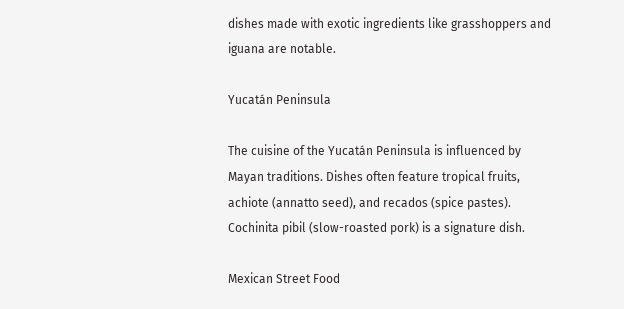dishes made with exotic ingredients like grasshoppers and iguana are notable.

Yucatán Peninsula

The cuisine of the Yucatán Peninsula is influenced by Mayan traditions. Dishes often feature tropical fruits, achiote (annatto seed), and recados (spice pastes). Cochinita pibil (slow-roasted pork) is a signature dish.

Mexican Street Food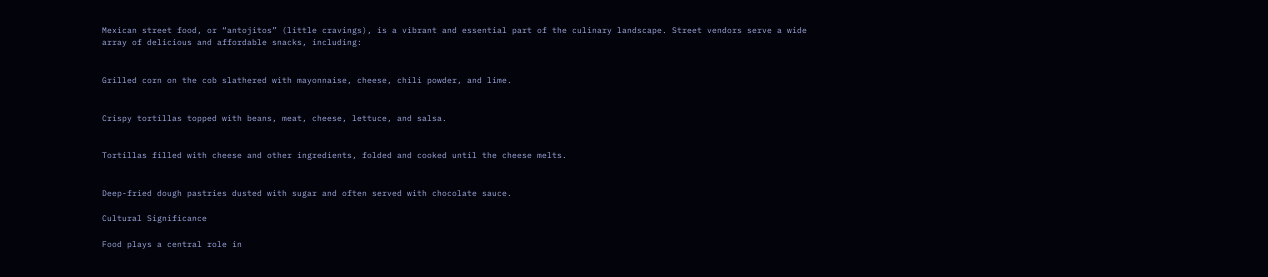Mexican street food, or “antojitos” (little cravings), is a vibrant and essential part of the culinary landscape. Street vendors serve a wide array of delicious and affordable snacks, including:


Grilled corn on the cob slathered with mayonnaise, cheese, chili powder, and lime.


Crispy tortillas topped with beans, meat, cheese, lettuce, and salsa.


Tortillas filled with cheese and other ingredients, folded and cooked until the cheese melts.


Deep-fried dough pastries dusted with sugar and often served with chocolate sauce.

Cultural Significance

Food plays a central role in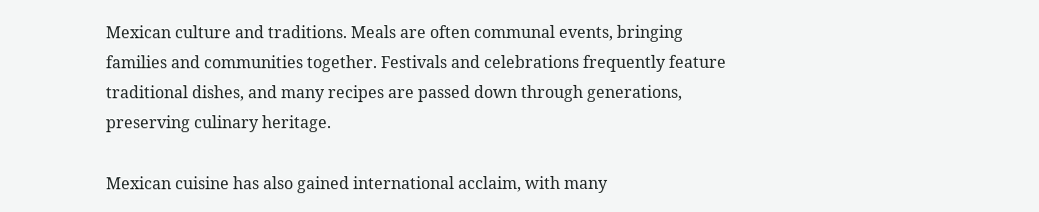Mexican culture and traditions. Meals are often communal events, bringing families and communities together. Festivals and celebrations frequently feature traditional dishes, and many recipes are passed down through generations, preserving culinary heritage.

Mexican cuisine has also gained international acclaim, with many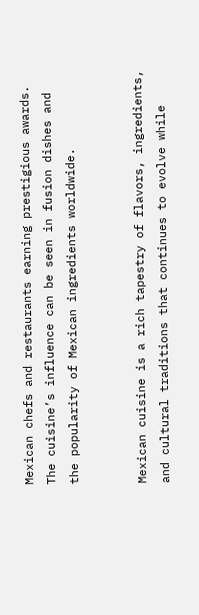Mexican chefs and restaurants earning prestigious awards. The cuisine’s influence can be seen in fusion dishes and the popularity of Mexican ingredients worldwide.


Mexican cuisine is a rich tapestry of flavors, ingredients, and cultural traditions that continues to evolve while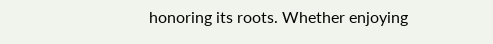honoring its roots. Whether enjoying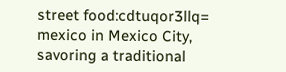street food:cdtuqor3llq= mexico in Mexico City, savoring a traditional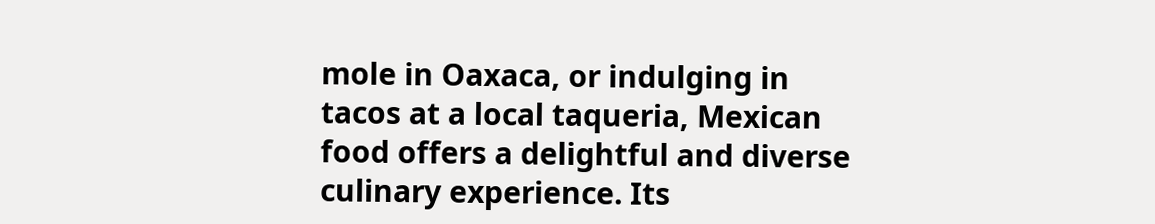mole in Oaxaca, or indulging in tacos at a local taqueria, Mexican food offers a delightful and diverse culinary experience. Its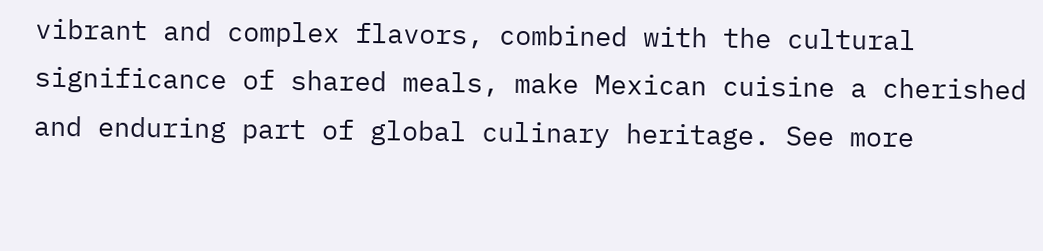vibrant and complex flavors, combined with the cultural significance of shared meals, make Mexican cuisine a cherished and enduring part of global culinary heritage. See more